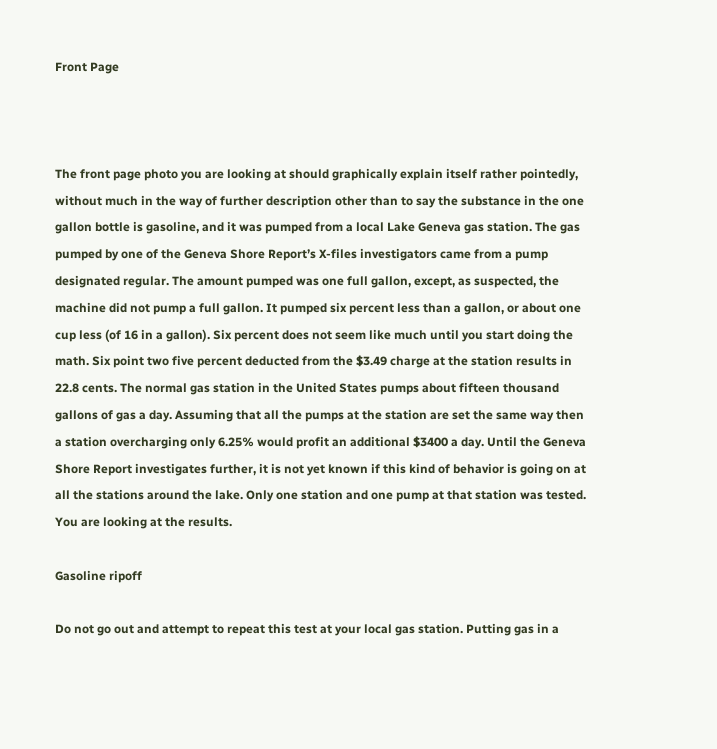Front Page



The front page photo you are looking at should graphically explain itself rather pointedly, without much in the way of further description other than to say the substance in the one gallon bottle is gasoline, and it was pumped from a local Lake Geneva gas station. The gas pumped by one of the Geneva Shore Report’s X-files investigators came from a pump designated regular. The amount pumped was one full gallon, except, as suspected, the machine did not pump a full gallon. It pumped six percent less than a gallon, or about one cup less (of 16 in a gallon). Six percent does not seem like much until you start doing the math. Six point two five percent deducted from the $3.49 charge at the station results in 22.8 cents. The normal gas station in the United States pumps about fifteen thousand gallons of gas a day. Assuming that all the pumps at the station are set the same way then a station overcharging only 6.25% would profit an additional $3400 a day. Until the Geneva Shore Report investigates further, it is not yet known if this kind of behavior is going on at all the stations around the lake. Only one station and one pump at that station was tested. You are looking at the results.

Gasoline ripoff

Do not go out and attempt to repeat this test at your local gas station. Putting gas in a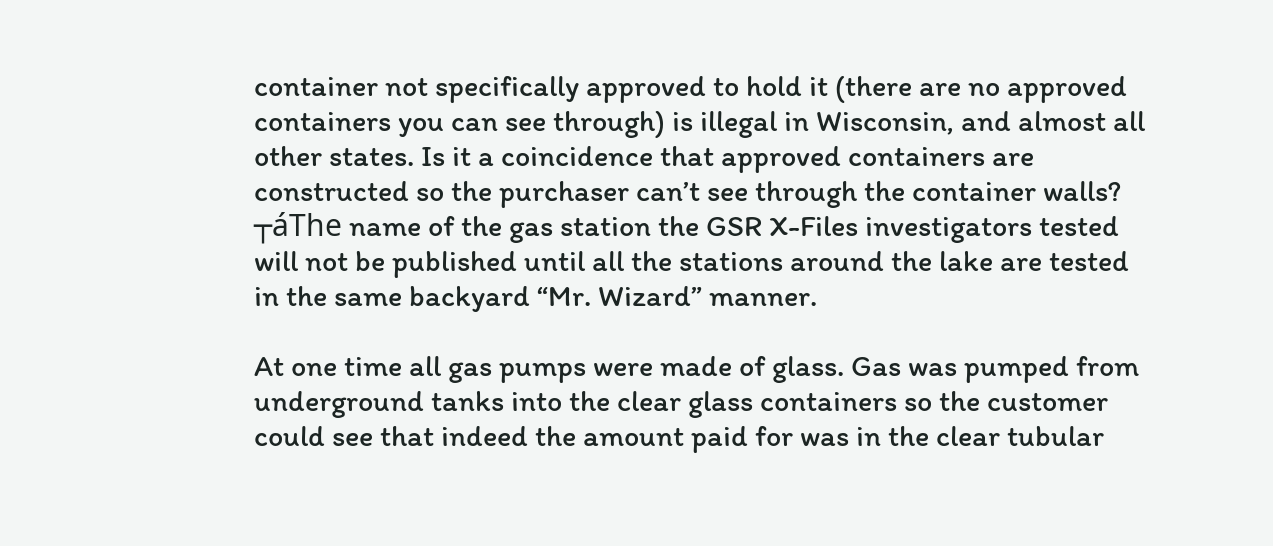container not specifically approved to hold it (there are no approved containers you can see through) is illegal in Wisconsin, and almost all other states. Is it a coincidence that approved containers are constructed so the purchaser can’t see through the container walls? ┬áThe name of the gas station the GSR X-Files investigators tested will not be published until all the stations around the lake are tested in the same backyard “Mr. Wizard” manner.

At one time all gas pumps were made of glass. Gas was pumped from underground tanks into the clear glass containers so the customer could see that indeed the amount paid for was in the clear tubular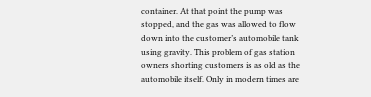container. At that point the pump was stopped, and the gas was allowed to flow down into the customer’s automobile tank using gravity. This problem of gas station owners shorting customers is as old as the automobile itself. Only in modern times are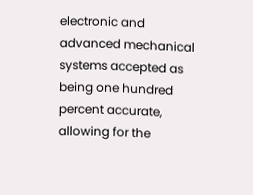electronic and advanced mechanical systems accepted as being one hundred percent accurate, allowing for the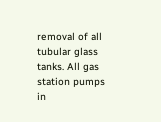removal of all tubular glass tanks. All gas station pumps in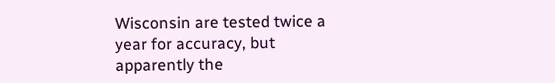Wisconsin are tested twice a year for accuracy, but apparently the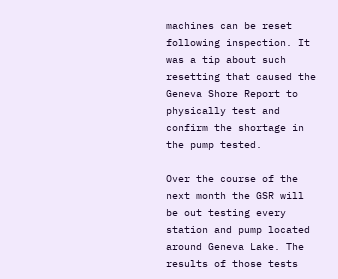machines can be reset following inspection. It was a tip about such resetting that caused the Geneva Shore Report to physically test and confirm the shortage in the pump tested.

Over the course of the next month the GSR will be out testing every station and pump located around Geneva Lake. The results of those tests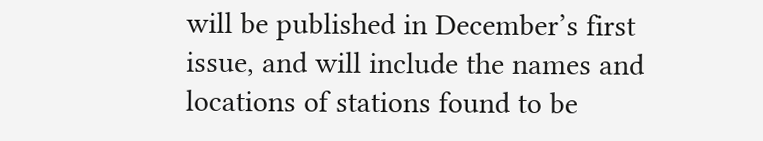will be published in December’s first issue, and will include the names and locations of stations found to be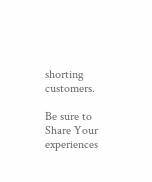shorting customers.

Be sure to Share Your experiences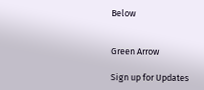Below


Green Arrow

Sign up for Updates